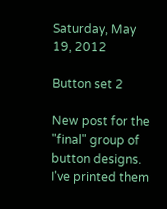Saturday, May 19, 2012

Button set 2

New post for the "final" group of button designs. I've printed them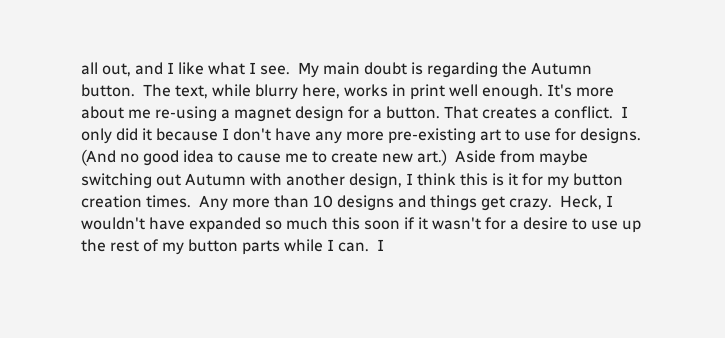all out, and I like what I see.  My main doubt is regarding the Autumn button.  The text, while blurry here, works in print well enough. It's more about me re-using a magnet design for a button. That creates a conflict.  I only did it because I don't have any more pre-existing art to use for designs. (And no good idea to cause me to create new art.)  Aside from maybe switching out Autumn with another design, I think this is it for my button creation times.  Any more than 10 designs and things get crazy.  Heck, I wouldn't have expanded so much this soon if it wasn't for a desire to use up the rest of my button parts while I can.  I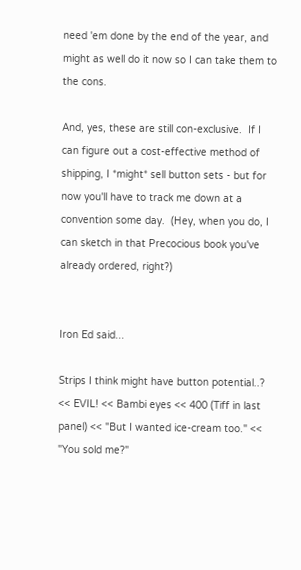need 'em done by the end of the year, and might as well do it now so I can take them to the cons.

And, yes, these are still con-exclusive.  If I can figure out a cost-effective method of shipping, I *might* sell button sets - but for now you'll have to track me down at a convention some day.  (Hey, when you do, I can sketch in that Precocious book you've already ordered, right?)


Iron Ed said...

Strips I think might have button potential..? << EVIL! << Bambi eyes << 400 (Tiff in last panel) << "But I wanted ice-cream too." << "You sold me?"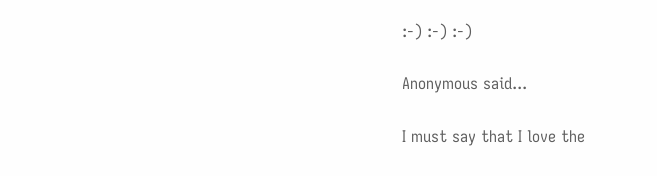:-) :-) :-)

Anonymous said...

I must say that I love the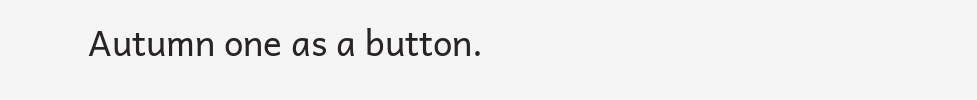Autumn one as a button.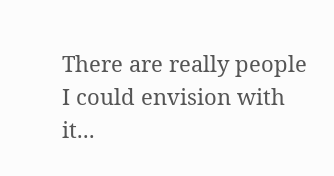There are really people I could envision with it...